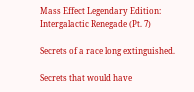Mass Effect Legendary Edition: Intergalactic Renegade (Pt. 7)

Secrets of a race long extinguished.

Secrets that would have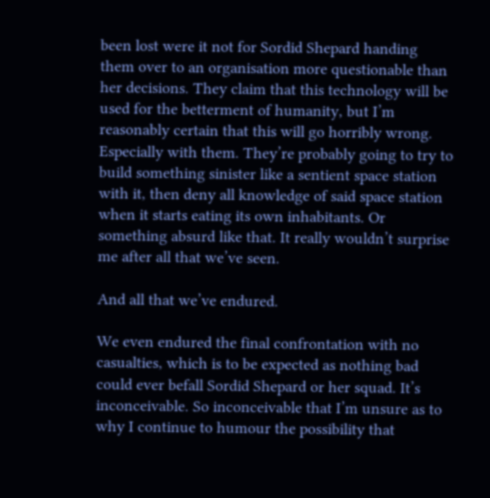been lost were it not for Sordid Shepard handing them over to an organisation more questionable than her decisions. They claim that this technology will be used for the betterment of humanity, but I’m reasonably certain that this will go horribly wrong. Especially with them. They’re probably going to try to build something sinister like a sentient space station with it, then deny all knowledge of said space station when it starts eating its own inhabitants. Or something absurd like that. It really wouldn’t surprise me after all that we’ve seen.

And all that we’ve endured.

We even endured the final confrontation with no casualties, which is to be expected as nothing bad could ever befall Sordid Shepard or her squad. It’s inconceivable. So inconceivable that I’m unsure as to why I continue to humour the possibility that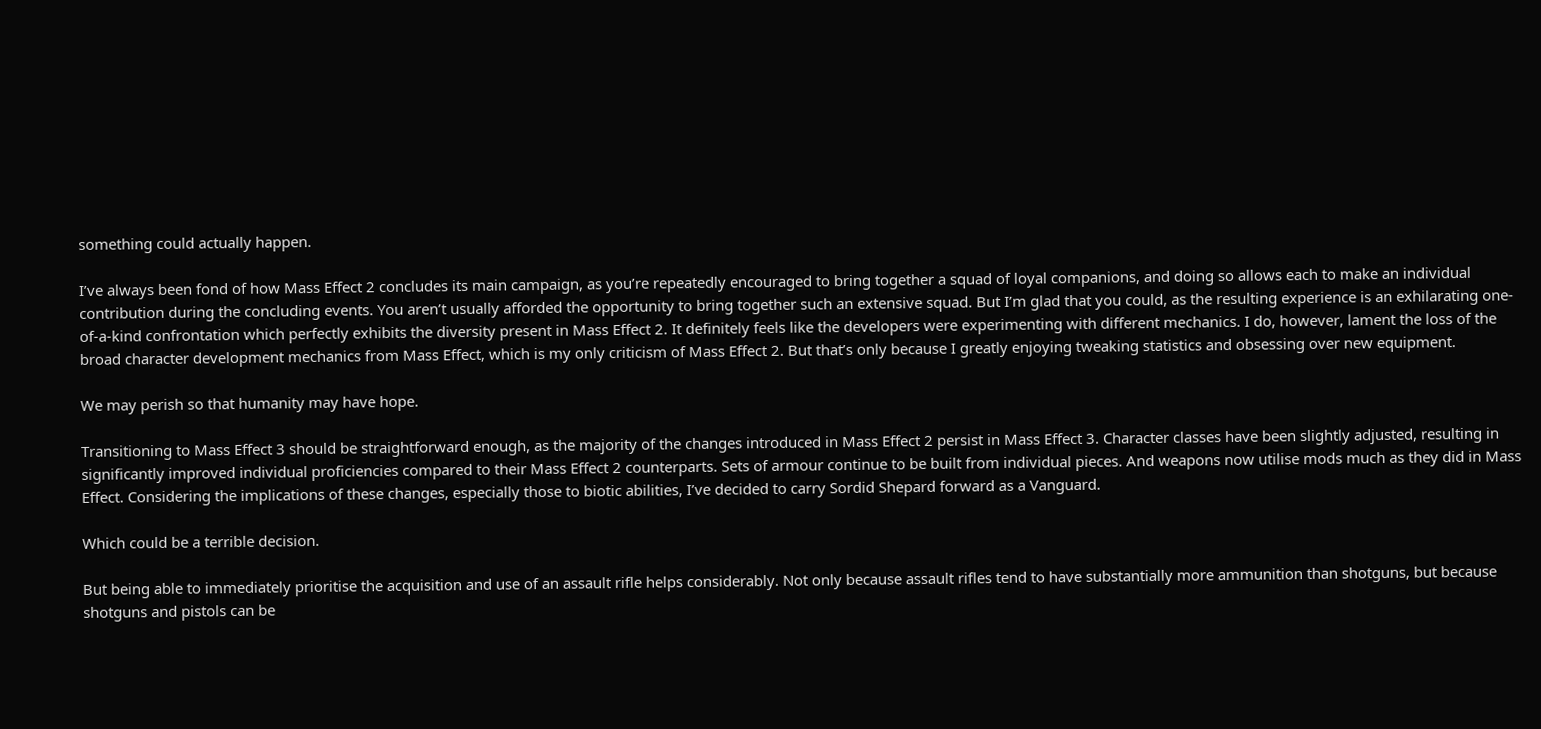something could actually happen.

I’ve always been fond of how Mass Effect 2 concludes its main campaign, as you’re repeatedly encouraged to bring together a squad of loyal companions, and doing so allows each to make an individual contribution during the concluding events. You aren’t usually afforded the opportunity to bring together such an extensive squad. But I’m glad that you could, as the resulting experience is an exhilarating one-of-a-kind confrontation which perfectly exhibits the diversity present in Mass Effect 2. It definitely feels like the developers were experimenting with different mechanics. I do, however, lament the loss of the broad character development mechanics from Mass Effect, which is my only criticism of Mass Effect 2. But that’s only because I greatly enjoying tweaking statistics and obsessing over new equipment.

We may perish so that humanity may have hope.

Transitioning to Mass Effect 3 should be straightforward enough, as the majority of the changes introduced in Mass Effect 2 persist in Mass Effect 3. Character classes have been slightly adjusted, resulting in significantly improved individual proficiencies compared to their Mass Effect 2 counterparts. Sets of armour continue to be built from individual pieces. And weapons now utilise mods much as they did in Mass Effect. Considering the implications of these changes, especially those to biotic abilities, I’ve decided to carry Sordid Shepard forward as a Vanguard.

Which could be a terrible decision.

But being able to immediately prioritise the acquisition and use of an assault rifle helps considerably. Not only because assault rifles tend to have substantially more ammunition than shotguns, but because shotguns and pistols can be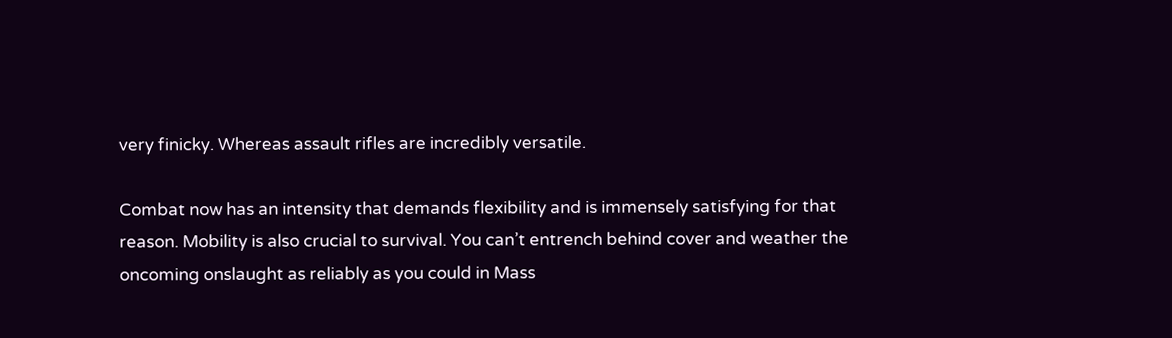very finicky. Whereas assault rifles are incredibly versatile.

Combat now has an intensity that demands flexibility and is immensely satisfying for that reason. Mobility is also crucial to survival. You can’t entrench behind cover and weather the oncoming onslaught as reliably as you could in Mass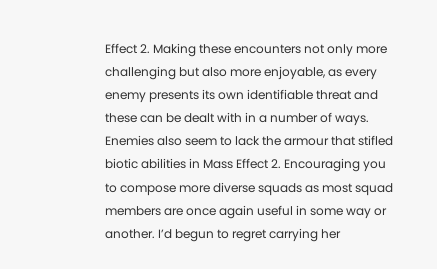Effect 2. Making these encounters not only more challenging but also more enjoyable, as every enemy presents its own identifiable threat and these can be dealt with in a number of ways. Enemies also seem to lack the armour that stifled biotic abilities in Mass Effect 2. Encouraging you to compose more diverse squads as most squad members are once again useful in some way or another. I’d begun to regret carrying her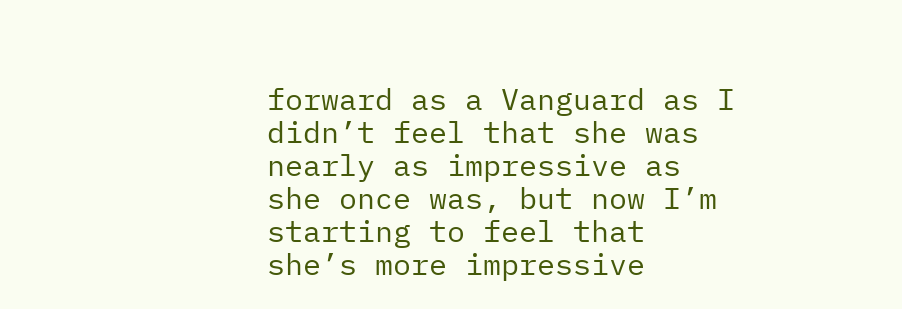forward as a Vanguard as I didn’t feel that she was nearly as impressive as she once was, but now I’m starting to feel that she’s more impressive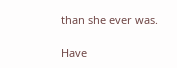than she ever was.

Have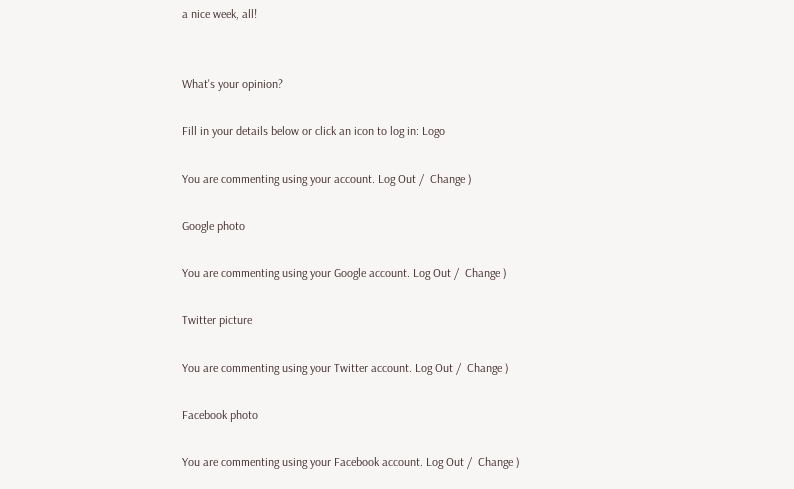a nice week, all!


What's your opinion?

Fill in your details below or click an icon to log in: Logo

You are commenting using your account. Log Out /  Change )

Google photo

You are commenting using your Google account. Log Out /  Change )

Twitter picture

You are commenting using your Twitter account. Log Out /  Change )

Facebook photo

You are commenting using your Facebook account. Log Out /  Change )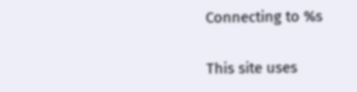Connecting to %s

This site uses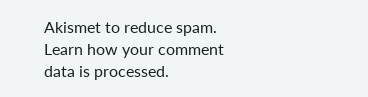Akismet to reduce spam. Learn how your comment data is processed.